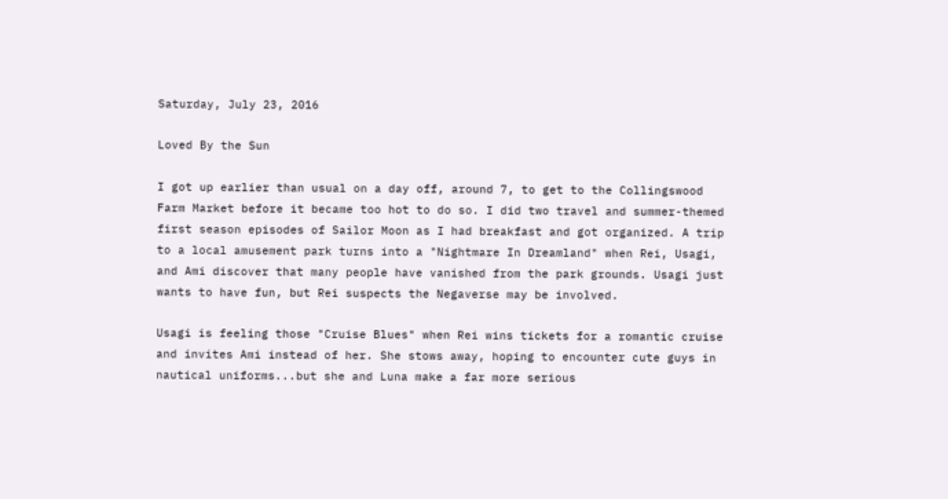Saturday, July 23, 2016

Loved By the Sun

I got up earlier than usual on a day off, around 7, to get to the Collingswood Farm Market before it became too hot to do so. I did two travel and summer-themed first season episodes of Sailor Moon as I had breakfast and got organized. A trip to a local amusement park turns into a "Nightmare In Dreamland" when Rei, Usagi, and Ami discover that many people have vanished from the park grounds. Usagi just wants to have fun, but Rei suspects the Negaverse may be involved.

Usagi is feeling those "Cruise Blues" when Rei wins tickets for a romantic cruise and invites Ami instead of her. She stows away, hoping to encounter cute guys in nautical uniforms...but she and Luna make a far more serious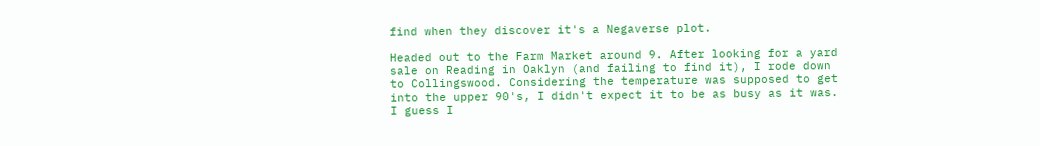find when they discover it's a Negaverse plot.

Headed out to the Farm Market around 9. After looking for a yard sale on Reading in Oaklyn (and failing to find it), I rode down to Collingswood. Considering the temperature was supposed to get into the upper 90's, I didn't expect it to be as busy as it was. I guess I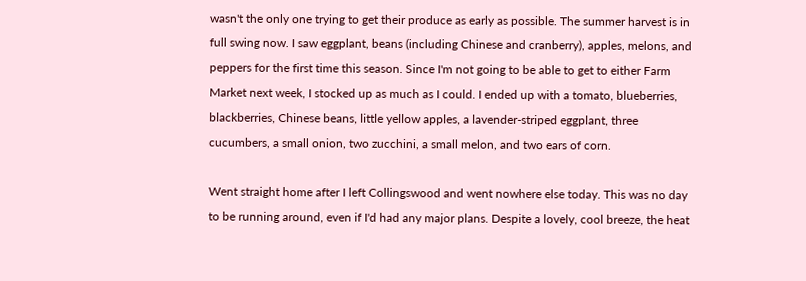wasn't the only one trying to get their produce as early as possible. The summer harvest is in full swing now. I saw eggplant, beans (including Chinese and cranberry), apples, melons, and peppers for the first time this season. Since I'm not going to be able to get to either Farm Market next week, I stocked up as much as I could. I ended up with a tomato, blueberries, blackberries, Chinese beans, little yellow apples, a lavender-striped eggplant, three cucumbers, a small onion, two zucchini, a small melon, and two ears of corn.

Went straight home after I left Collingswood and went nowhere else today. This was no day to be running around, even if I'd had any major plans. Despite a lovely, cool breeze, the heat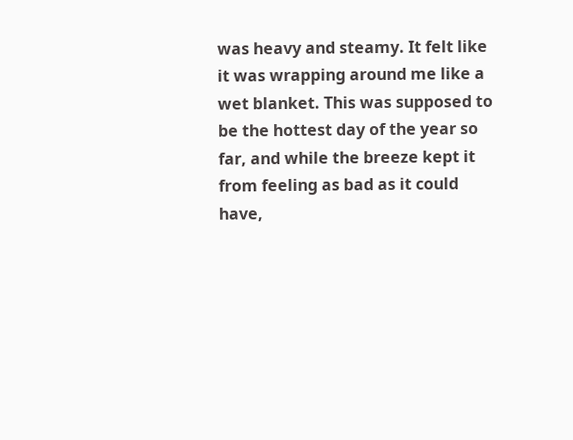was heavy and steamy. It felt like it was wrapping around me like a wet blanket. This was supposed to be the hottest day of the year so far, and while the breeze kept it from feeling as bad as it could have,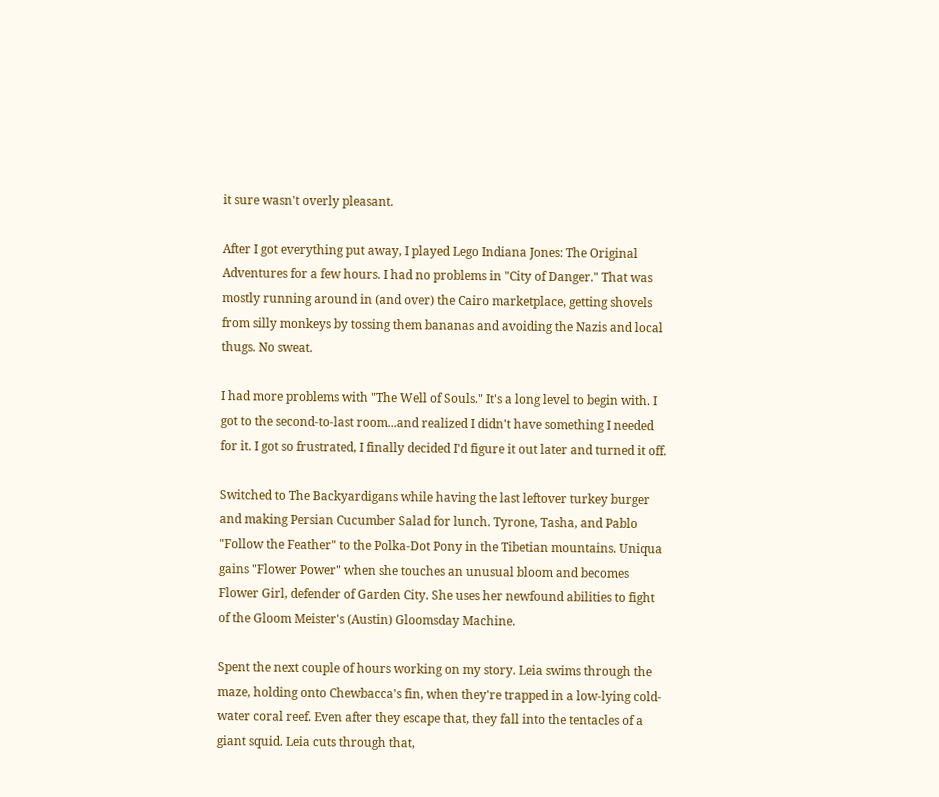it sure wasn't overly pleasant.

After I got everything put away, I played Lego Indiana Jones: The Original Adventures for a few hours. I had no problems in "City of Danger." That was mostly running around in (and over) the Cairo marketplace, getting shovels from silly monkeys by tossing them bananas and avoiding the Nazis and local thugs. No sweat.

I had more problems with "The Well of Souls." It's a long level to begin with. I got to the second-to-last room...and realized I didn't have something I needed for it. I got so frustrated, I finally decided I'd figure it out later and turned it off.

Switched to The Backyardigans while having the last leftover turkey burger and making Persian Cucumber Salad for lunch. Tyrone, Tasha, and Pablo "Follow the Feather" to the Polka-Dot Pony in the Tibetian mountains. Uniqua gains "Flower Power" when she touches an unusual bloom and becomes Flower Girl, defender of Garden City. She uses her newfound abilities to fight of the Gloom Meister's (Austin) Gloomsday Machine.

Spent the next couple of hours working on my story. Leia swims through the maze, holding onto Chewbacca's fin, when they're trapped in a low-lying cold-water coral reef. Even after they escape that, they fall into the tentacles of a giant squid. Leia cuts through that,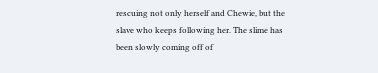rescuing not only herself and Chewie, but the slave who keeps following her. The slime has been slowly coming off of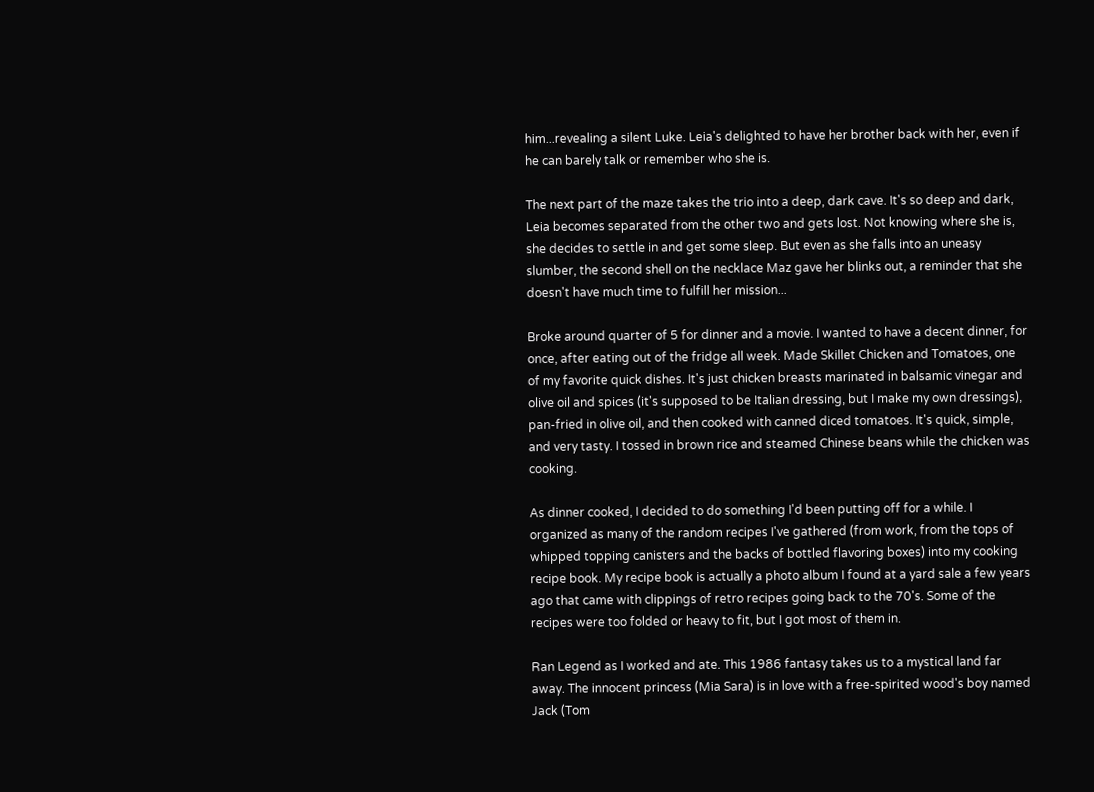him...revealing a silent Luke. Leia's delighted to have her brother back with her, even if he can barely talk or remember who she is.

The next part of the maze takes the trio into a deep, dark cave. It's so deep and dark, Leia becomes separated from the other two and gets lost. Not knowing where she is, she decides to settle in and get some sleep. But even as she falls into an uneasy slumber, the second shell on the necklace Maz gave her blinks out, a reminder that she doesn't have much time to fulfill her mission...

Broke around quarter of 5 for dinner and a movie. I wanted to have a decent dinner, for once, after eating out of the fridge all week. Made Skillet Chicken and Tomatoes, one of my favorite quick dishes. It's just chicken breasts marinated in balsamic vinegar and olive oil and spices (it's supposed to be Italian dressing, but I make my own dressings), pan-fried in olive oil, and then cooked with canned diced tomatoes. It's quick, simple, and very tasty. I tossed in brown rice and steamed Chinese beans while the chicken was cooking.

As dinner cooked, I decided to do something I'd been putting off for a while. I organized as many of the random recipes I've gathered (from work, from the tops of whipped topping canisters and the backs of bottled flavoring boxes) into my cooking recipe book. My recipe book is actually a photo album I found at a yard sale a few years ago that came with clippings of retro recipes going back to the 70's. Some of the recipes were too folded or heavy to fit, but I got most of them in.

Ran Legend as I worked and ate. This 1986 fantasy takes us to a mystical land far away. The innocent princess (Mia Sara) is in love with a free-spirited wood's boy named Jack (Tom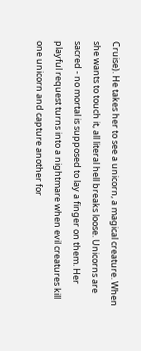Cruise). He takes her to see a unicorn, a magical creature. When she wants to touch it, all literal hell breaks loose. Unicorns are sacred - no mortal is supposed to lay a finger on them. Her playful request turns into a nightmare when evil creatures kill one unicorn and capture another for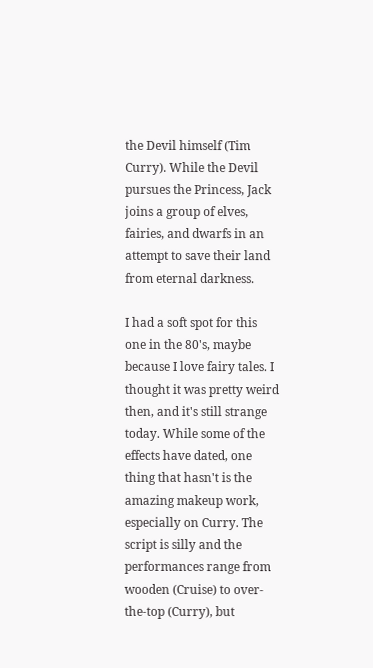the Devil himself (Tim Curry). While the Devil pursues the Princess, Jack joins a group of elves, fairies, and dwarfs in an attempt to save their land from eternal darkness.

I had a soft spot for this one in the 80's, maybe because I love fairy tales. I thought it was pretty weird then, and it's still strange today. While some of the effects have dated, one thing that hasn't is the amazing makeup work, especially on Curry. The script is silly and the performances range from wooden (Cruise) to over-the-top (Curry), but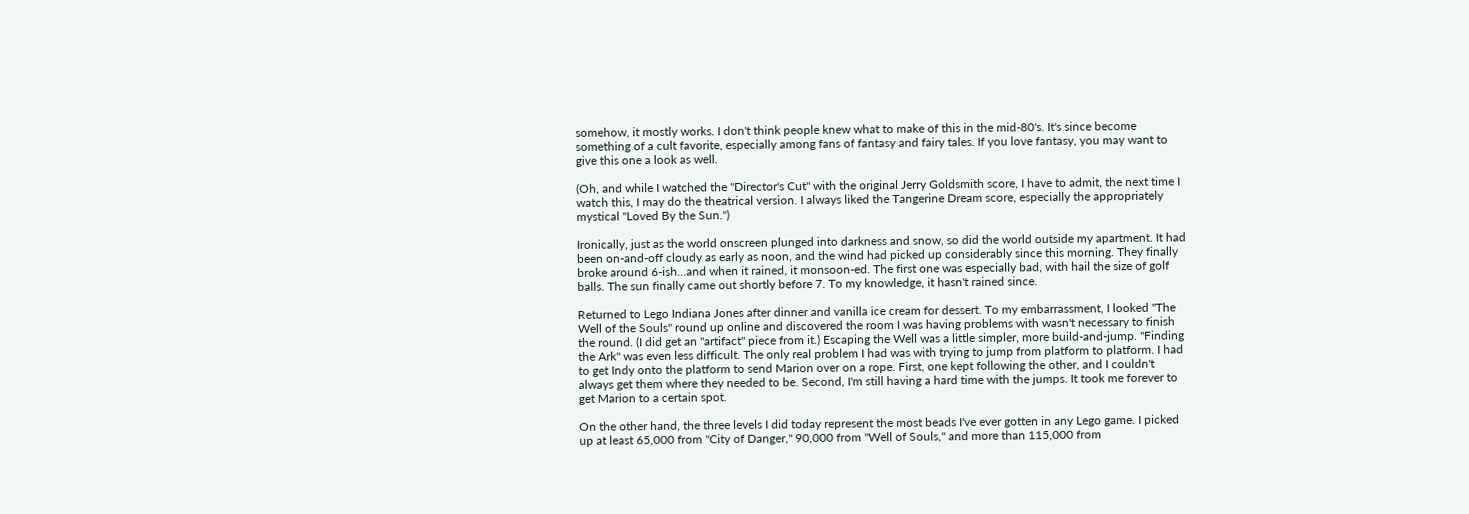somehow, it mostly works. I don't think people knew what to make of this in the mid-80's. It's since become something of a cult favorite, especially among fans of fantasy and fairy tales. If you love fantasy, you may want to give this one a look as well.

(Oh, and while I watched the "Director's Cut" with the original Jerry Goldsmith score, I have to admit, the next time I watch this, I may do the theatrical version. I always liked the Tangerine Dream score, especially the appropriately mystical "Loved By the Sun.")

Ironically, just as the world onscreen plunged into darkness and snow, so did the world outside my apartment. It had been on-and-off cloudy as early as noon, and the wind had picked up considerably since this morning. They finally broke around 6-ish...and when it rained, it monsoon-ed. The first one was especially bad, with hail the size of golf balls. The sun finally came out shortly before 7. To my knowledge, it hasn't rained since.

Returned to Lego Indiana Jones after dinner and vanilla ice cream for dessert. To my embarrassment, I looked "The Well of the Souls" round up online and discovered the room I was having problems with wasn't necessary to finish the round. (I did get an "artifact" piece from it.) Escaping the Well was a little simpler, more build-and-jump. "Finding the Ark" was even less difficult. The only real problem I had was with trying to jump from platform to platform. I had to get Indy onto the platform to send Marion over on a rope. First, one kept following the other, and I couldn't always get them where they needed to be. Second, I'm still having a hard time with the jumps. It took me forever to get Marion to a certain spot.

On the other hand, the three levels I did today represent the most beads I've ever gotten in any Lego game. I picked up at least 65,000 from "City of Danger," 90,000 from "Well of Souls," and more than 115,000 from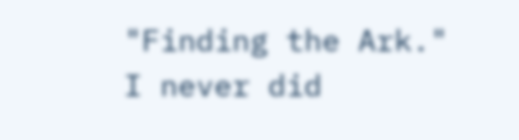"Finding the Ark." I never did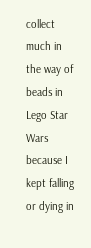collect much in the way of beads in Lego Star Wars because I kept falling or dying in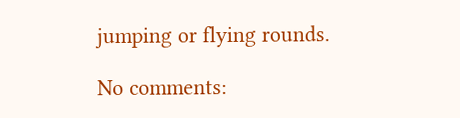jumping or flying rounds.

No comments: